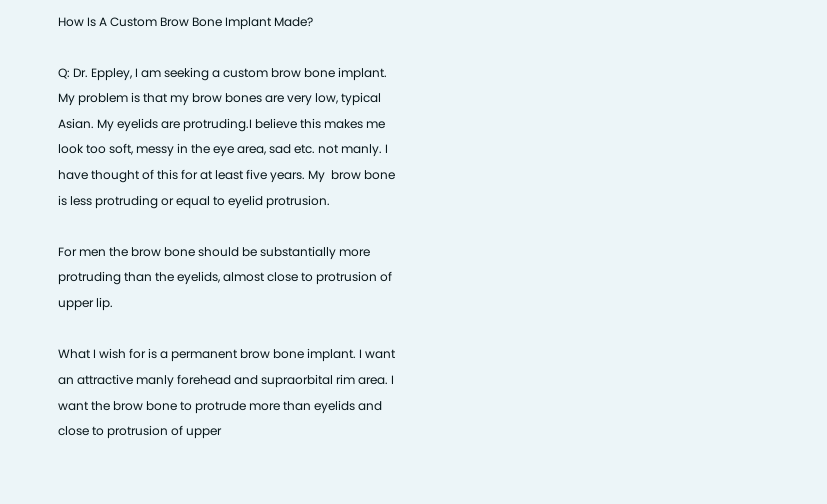How Is A Custom Brow Bone Implant Made?

Q: Dr. Eppley, I am seeking a custom brow bone implant. My problem is that my brow bones are very low, typical Asian. My eyelids are protruding.I believe this makes me look too soft, messy in the eye area, sad etc. not manly. I have thought of this for at least five years. My  brow bone is less protruding or equal to eyelid protrusion.

For men the brow bone should be substantially more protruding than the eyelids, almost close to protrusion of upper lip.

What I wish for is a permanent brow bone implant. I want an attractive manly forehead and supraorbital rim area. I want the brow bone to protrude more than eyelids and close to protrusion of upper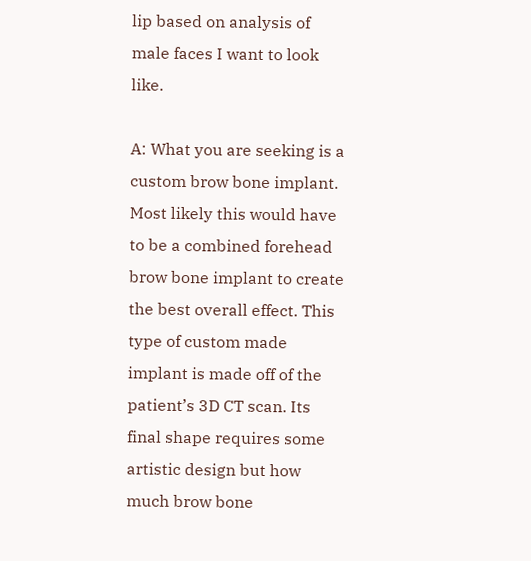lip based on analysis of male faces I want to look like.

A: What you are seeking is a custom brow bone implant. Most likely this would have to be a combined forehead brow bone implant to create the best overall effect. This type of custom made implant is made off of the patient’s 3D CT scan. Its final shape requires some artistic design but how much brow bone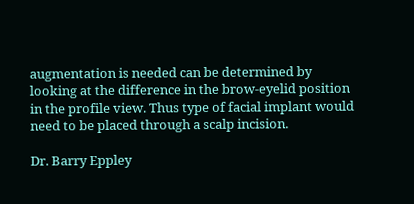augmentation is needed can be determined by looking at the difference in the brow-eyelid position in the profile view. Thus type of facial implant would need to be placed through a scalp incision.

Dr. Barry Eppley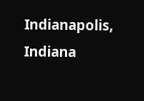Indianapolis, Indiana